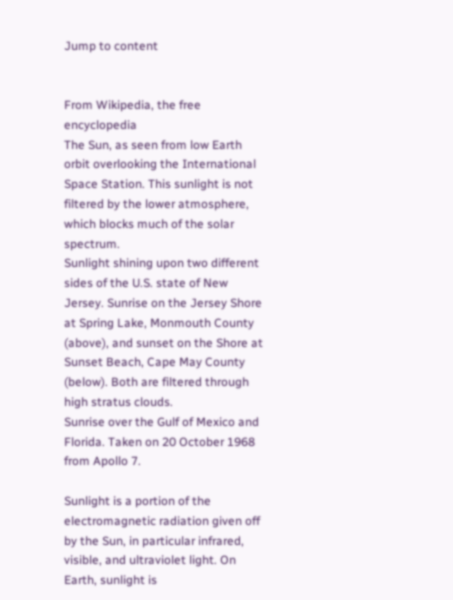Jump to content


From Wikipedia, the free encyclopedia
The Sun, as seen from low Earth orbit overlooking the International Space Station. This sunlight is not filtered by the lower atmosphere, which blocks much of the solar spectrum.
Sunlight shining upon two different sides of the U.S. state of New Jersey. Sunrise on the Jersey Shore at Spring Lake, Monmouth County (above), and sunset on the Shore at Sunset Beach, Cape May County (below). Both are filtered through high stratus clouds.
Sunrise over the Gulf of Mexico and Florida. Taken on 20 October 1968 from Apollo 7.

Sunlight is a portion of the electromagnetic radiation given off by the Sun, in particular infrared, visible, and ultraviolet light. On Earth, sunlight is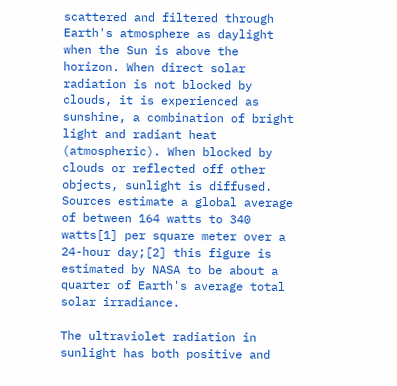scattered and filtered through Earth's atmosphere as daylight when the Sun is above the horizon. When direct solar radiation is not blocked by clouds, it is experienced as sunshine, a combination of bright light and radiant heat (atmospheric). When blocked by clouds or reflected off other objects, sunlight is diffused. Sources estimate a global average of between 164 watts to 340 watts[1] per square meter over a 24-hour day;[2] this figure is estimated by NASA to be about a quarter of Earth's average total solar irradiance.

The ultraviolet radiation in sunlight has both positive and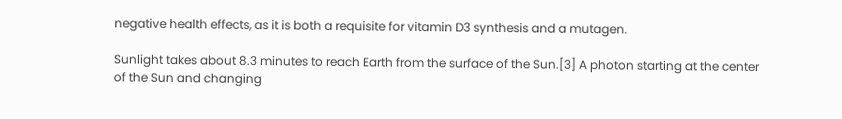negative health effects, as it is both a requisite for vitamin D3 synthesis and a mutagen.

Sunlight takes about 8.3 minutes to reach Earth from the surface of the Sun.[3] A photon starting at the center of the Sun and changing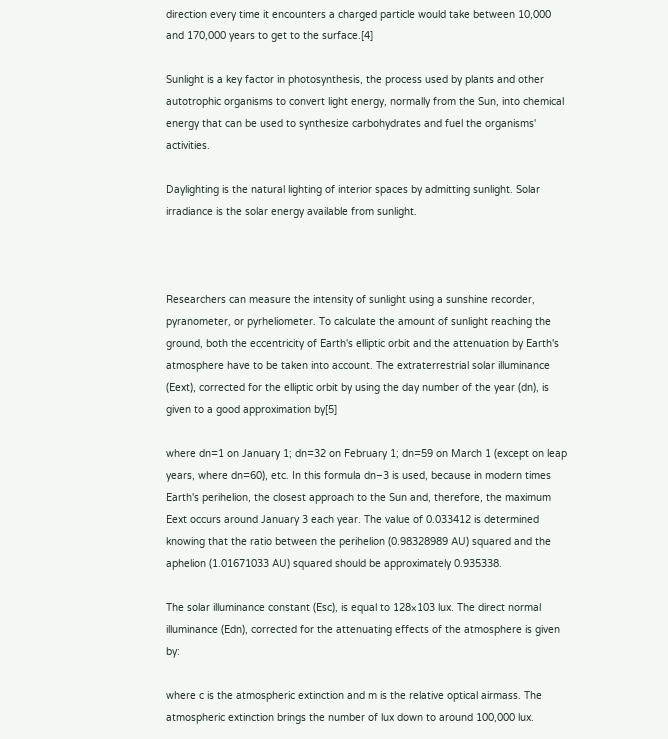direction every time it encounters a charged particle would take between 10,000 and 170,000 years to get to the surface.[4]

Sunlight is a key factor in photosynthesis, the process used by plants and other autotrophic organisms to convert light energy, normally from the Sun, into chemical energy that can be used to synthesize carbohydrates and fuel the organisms' activities.

Daylighting is the natural lighting of interior spaces by admitting sunlight. Solar irradiance is the solar energy available from sunlight.



Researchers can measure the intensity of sunlight using a sunshine recorder, pyranometer, or pyrheliometer. To calculate the amount of sunlight reaching the ground, both the eccentricity of Earth's elliptic orbit and the attenuation by Earth's atmosphere have to be taken into account. The extraterrestrial solar illuminance (Eext), corrected for the elliptic orbit by using the day number of the year (dn), is given to a good approximation by[5]

where dn=1 on January 1; dn=32 on February 1; dn=59 on March 1 (except on leap years, where dn=60), etc. In this formula dn–3 is used, because in modern times Earth's perihelion, the closest approach to the Sun and, therefore, the maximum Eext occurs around January 3 each year. The value of 0.033412 is determined knowing that the ratio between the perihelion (0.98328989 AU) squared and the aphelion (1.01671033 AU) squared should be approximately 0.935338.

The solar illuminance constant (Esc), is equal to 128×103 lux. The direct normal illuminance (Edn), corrected for the attenuating effects of the atmosphere is given by:

where c is the atmospheric extinction and m is the relative optical airmass. The atmospheric extinction brings the number of lux down to around 100,000 lux.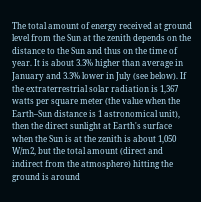The total amount of energy received at ground level from the Sun at the zenith depends on the distance to the Sun and thus on the time of year. It is about 3.3% higher than average in January and 3.3% lower in July (see below). If the extraterrestrial solar radiation is 1,367 watts per square meter (the value when the Earth–Sun distance is 1 astronomical unit), then the direct sunlight at Earth's surface when the Sun is at the zenith is about 1,050 W/m2, but the total amount (direct and indirect from the atmosphere) hitting the ground is around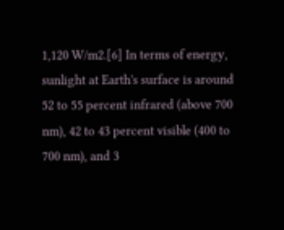1,120 W/m2.[6] In terms of energy, sunlight at Earth's surface is around 52 to 55 percent infrared (above 700 nm), 42 to 43 percent visible (400 to 700 nm), and 3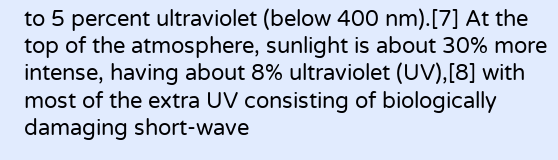to 5 percent ultraviolet (below 400 nm).[7] At the top of the atmosphere, sunlight is about 30% more intense, having about 8% ultraviolet (UV),[8] with most of the extra UV consisting of biologically damaging short-wave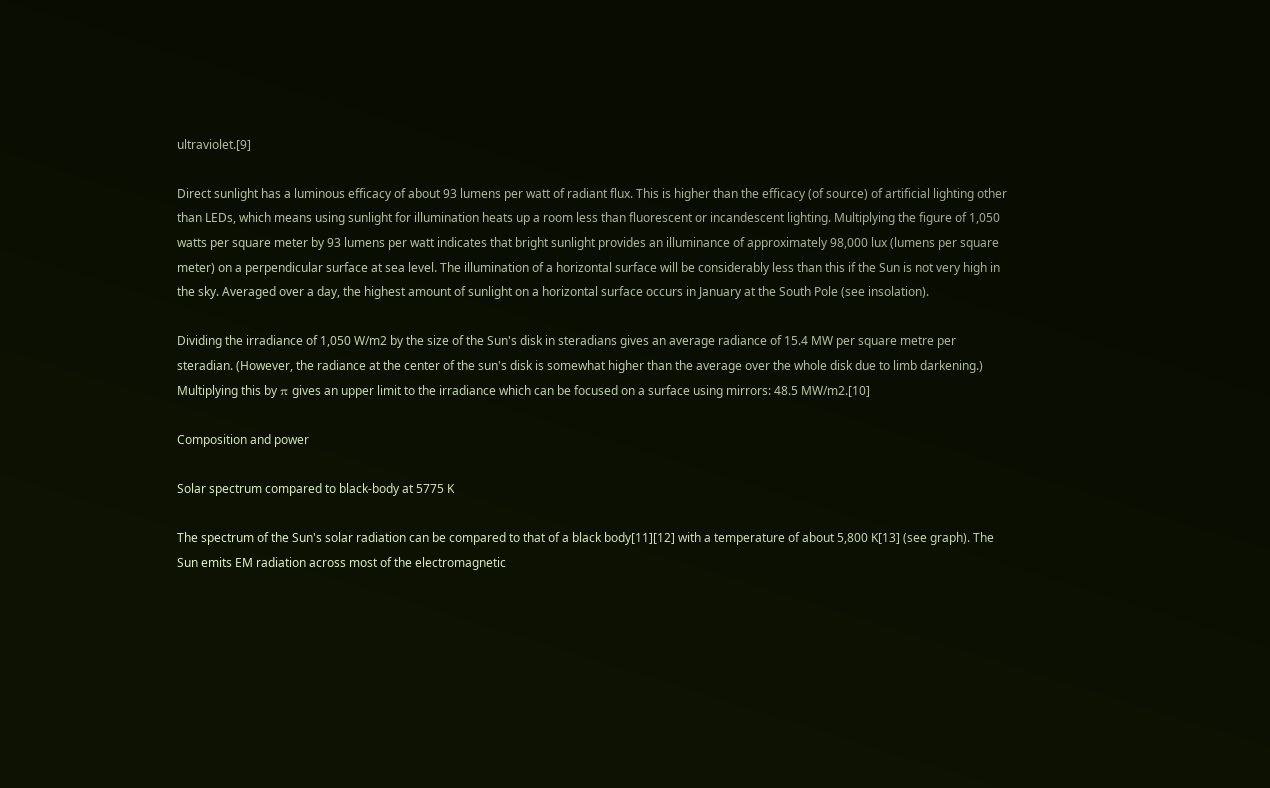ultraviolet.[9]

Direct sunlight has a luminous efficacy of about 93 lumens per watt of radiant flux. This is higher than the efficacy (of source) of artificial lighting other than LEDs, which means using sunlight for illumination heats up a room less than fluorescent or incandescent lighting. Multiplying the figure of 1,050 watts per square meter by 93 lumens per watt indicates that bright sunlight provides an illuminance of approximately 98,000 lux (lumens per square meter) on a perpendicular surface at sea level. The illumination of a horizontal surface will be considerably less than this if the Sun is not very high in the sky. Averaged over a day, the highest amount of sunlight on a horizontal surface occurs in January at the South Pole (see insolation).

Dividing the irradiance of 1,050 W/m2 by the size of the Sun's disk in steradians gives an average radiance of 15.4 MW per square metre per steradian. (However, the radiance at the center of the sun's disk is somewhat higher than the average over the whole disk due to limb darkening.) Multiplying this by π gives an upper limit to the irradiance which can be focused on a surface using mirrors: 48.5 MW/m2.[10]

Composition and power

Solar spectrum compared to black-body at 5775 K

The spectrum of the Sun's solar radiation can be compared to that of a black body[11][12] with a temperature of about 5,800 K[13] (see graph). The Sun emits EM radiation across most of the electromagnetic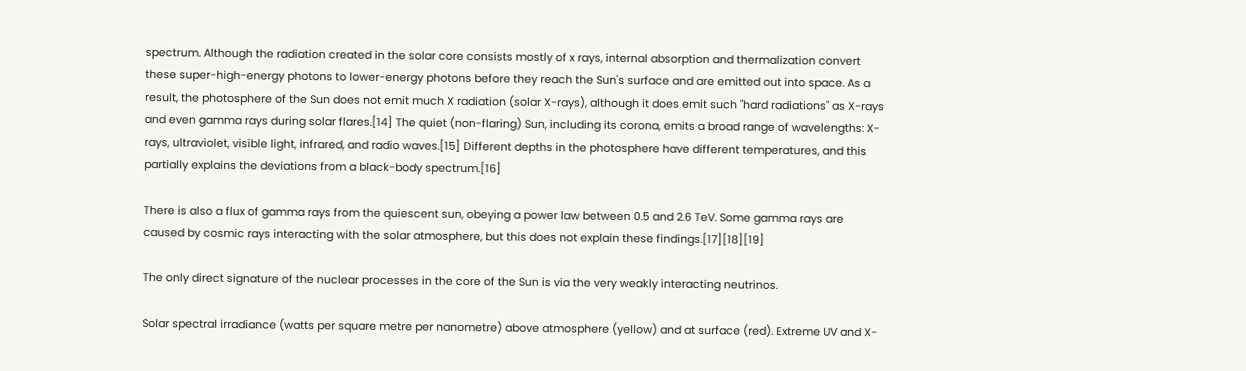spectrum. Although the radiation created in the solar core consists mostly of x rays, internal absorption and thermalization convert these super-high-energy photons to lower-energy photons before they reach the Sun's surface and are emitted out into space. As a result, the photosphere of the Sun does not emit much X radiation (solar X-rays), although it does emit such "hard radiations" as X-rays and even gamma rays during solar flares.[14] The quiet (non-flaring) Sun, including its corona, emits a broad range of wavelengths: X-rays, ultraviolet, visible light, infrared, and radio waves.[15] Different depths in the photosphere have different temperatures, and this partially explains the deviations from a black-body spectrum.[16]

There is also a flux of gamma rays from the quiescent sun, obeying a power law between 0.5 and 2.6 TeV. Some gamma rays are caused by cosmic rays interacting with the solar atmosphere, but this does not explain these findings.[17][18][19]

The only direct signature of the nuclear processes in the core of the Sun is via the very weakly interacting neutrinos.

Solar spectral irradiance (watts per square metre per nanometre) above atmosphere (yellow) and at surface (red). Extreme UV and X-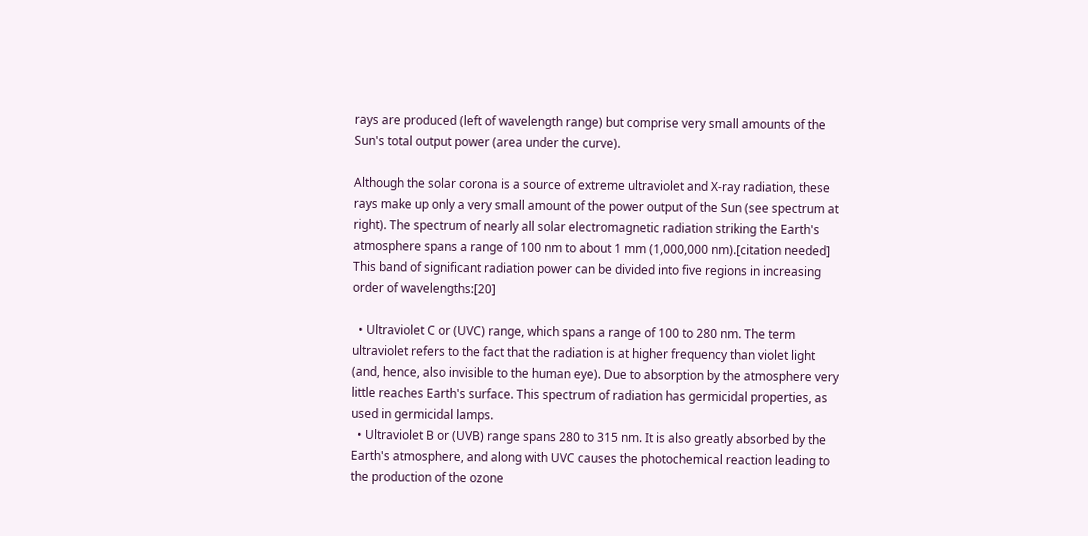rays are produced (left of wavelength range) but comprise very small amounts of the Sun's total output power (area under the curve).

Although the solar corona is a source of extreme ultraviolet and X-ray radiation, these rays make up only a very small amount of the power output of the Sun (see spectrum at right). The spectrum of nearly all solar electromagnetic radiation striking the Earth's atmosphere spans a range of 100 nm to about 1 mm (1,000,000 nm).[citation needed] This band of significant radiation power can be divided into five regions in increasing order of wavelengths:[20]

  • Ultraviolet C or (UVC) range, which spans a range of 100 to 280 nm. The term ultraviolet refers to the fact that the radiation is at higher frequency than violet light (and, hence, also invisible to the human eye). Due to absorption by the atmosphere very little reaches Earth's surface. This spectrum of radiation has germicidal properties, as used in germicidal lamps.
  • Ultraviolet B or (UVB) range spans 280 to 315 nm. It is also greatly absorbed by the Earth's atmosphere, and along with UVC causes the photochemical reaction leading to the production of the ozone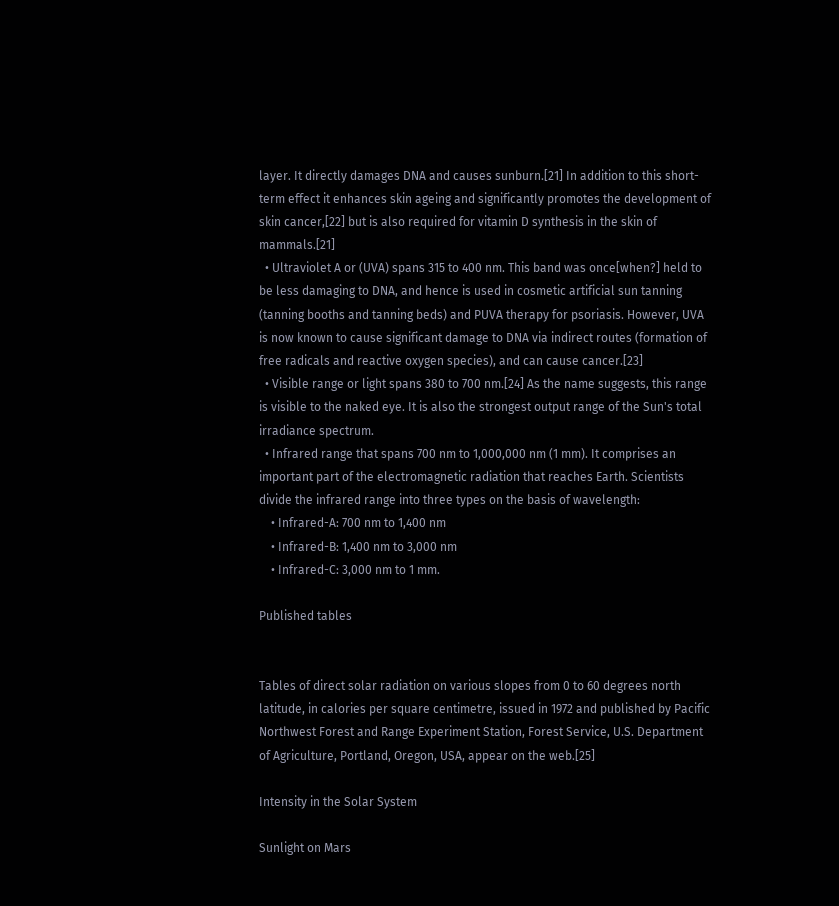layer. It directly damages DNA and causes sunburn.[21] In addition to this short-term effect it enhances skin ageing and significantly promotes the development of skin cancer,[22] but is also required for vitamin D synthesis in the skin of mammals.[21]
  • Ultraviolet A or (UVA) spans 315 to 400 nm. This band was once[when?] held to be less damaging to DNA, and hence is used in cosmetic artificial sun tanning (tanning booths and tanning beds) and PUVA therapy for psoriasis. However, UVA is now known to cause significant damage to DNA via indirect routes (formation of free radicals and reactive oxygen species), and can cause cancer.[23]
  • Visible range or light spans 380 to 700 nm.[24] As the name suggests, this range is visible to the naked eye. It is also the strongest output range of the Sun's total irradiance spectrum.
  • Infrared range that spans 700 nm to 1,000,000 nm (1 mm). It comprises an important part of the electromagnetic radiation that reaches Earth. Scientists divide the infrared range into three types on the basis of wavelength:
    • Infrared-A: 700 nm to 1,400 nm
    • Infrared-B: 1,400 nm to 3,000 nm
    • Infrared-C: 3,000 nm to 1 mm.

Published tables


Tables of direct solar radiation on various slopes from 0 to 60 degrees north latitude, in calories per square centimetre, issued in 1972 and published by Pacific Northwest Forest and Range Experiment Station, Forest Service, U.S. Department of Agriculture, Portland, Oregon, USA, appear on the web.[25]

Intensity in the Solar System

Sunlight on Mars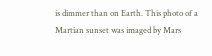is dimmer than on Earth. This photo of a Martian sunset was imaged by Mars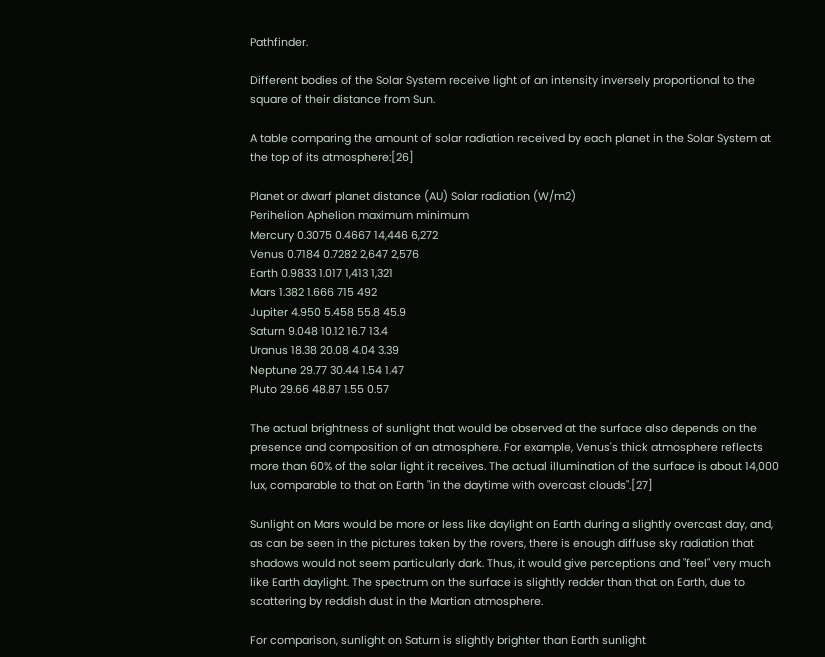Pathfinder.

Different bodies of the Solar System receive light of an intensity inversely proportional to the square of their distance from Sun.

A table comparing the amount of solar radiation received by each planet in the Solar System at the top of its atmosphere:[26]

Planet or dwarf planet distance (AU) Solar radiation (W/m2)
Perihelion Aphelion maximum minimum
Mercury 0.3075 0.4667 14,446 6,272
Venus 0.7184 0.7282 2,647 2,576
Earth 0.9833 1.017 1,413 1,321
Mars 1.382 1.666 715 492
Jupiter 4.950 5.458 55.8 45.9
Saturn 9.048 10.12 16.7 13.4
Uranus 18.38 20.08 4.04 3.39
Neptune 29.77 30.44 1.54 1.47
Pluto 29.66 48.87 1.55 0.57

The actual brightness of sunlight that would be observed at the surface also depends on the presence and composition of an atmosphere. For example, Venus's thick atmosphere reflects more than 60% of the solar light it receives. The actual illumination of the surface is about 14,000 lux, comparable to that on Earth "in the daytime with overcast clouds".[27]

Sunlight on Mars would be more or less like daylight on Earth during a slightly overcast day, and, as can be seen in the pictures taken by the rovers, there is enough diffuse sky radiation that shadows would not seem particularly dark. Thus, it would give perceptions and "feel" very much like Earth daylight. The spectrum on the surface is slightly redder than that on Earth, due to scattering by reddish dust in the Martian atmosphere.

For comparison, sunlight on Saturn is slightly brighter than Earth sunlight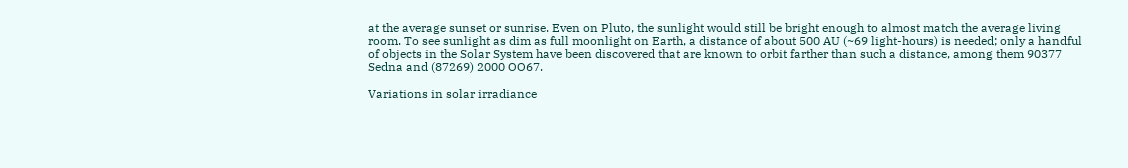at the average sunset or sunrise. Even on Pluto, the sunlight would still be bright enough to almost match the average living room. To see sunlight as dim as full moonlight on Earth, a distance of about 500 AU (~69 light-hours) is needed; only a handful of objects in the Solar System have been discovered that are known to orbit farther than such a distance, among them 90377 Sedna and (87269) 2000 OO67.

Variations in solar irradiance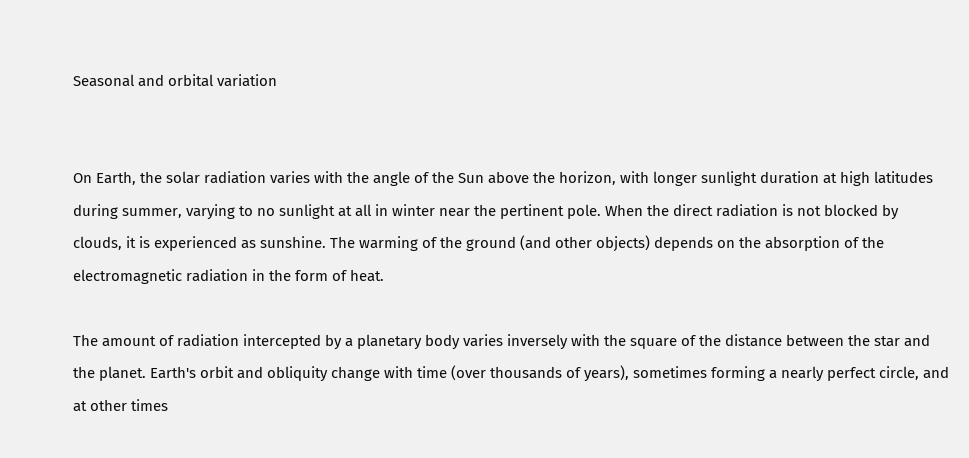Seasonal and orbital variation


On Earth, the solar radiation varies with the angle of the Sun above the horizon, with longer sunlight duration at high latitudes during summer, varying to no sunlight at all in winter near the pertinent pole. When the direct radiation is not blocked by clouds, it is experienced as sunshine. The warming of the ground (and other objects) depends on the absorption of the electromagnetic radiation in the form of heat.

The amount of radiation intercepted by a planetary body varies inversely with the square of the distance between the star and the planet. Earth's orbit and obliquity change with time (over thousands of years), sometimes forming a nearly perfect circle, and at other times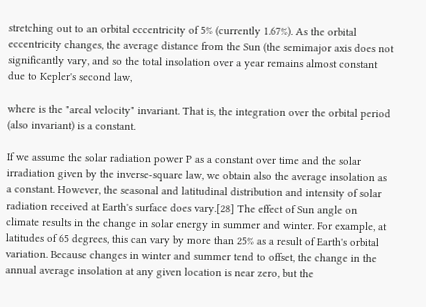stretching out to an orbital eccentricity of 5% (currently 1.67%). As the orbital eccentricity changes, the average distance from the Sun (the semimajor axis does not significantly vary, and so the total insolation over a year remains almost constant due to Kepler's second law,

where is the "areal velocity" invariant. That is, the integration over the orbital period (also invariant) is a constant.

If we assume the solar radiation power P as a constant over time and the solar irradiation given by the inverse-square law, we obtain also the average insolation as a constant. However, the seasonal and latitudinal distribution and intensity of solar radiation received at Earth's surface does vary.[28] The effect of Sun angle on climate results in the change in solar energy in summer and winter. For example, at latitudes of 65 degrees, this can vary by more than 25% as a result of Earth's orbital variation. Because changes in winter and summer tend to offset, the change in the annual average insolation at any given location is near zero, but the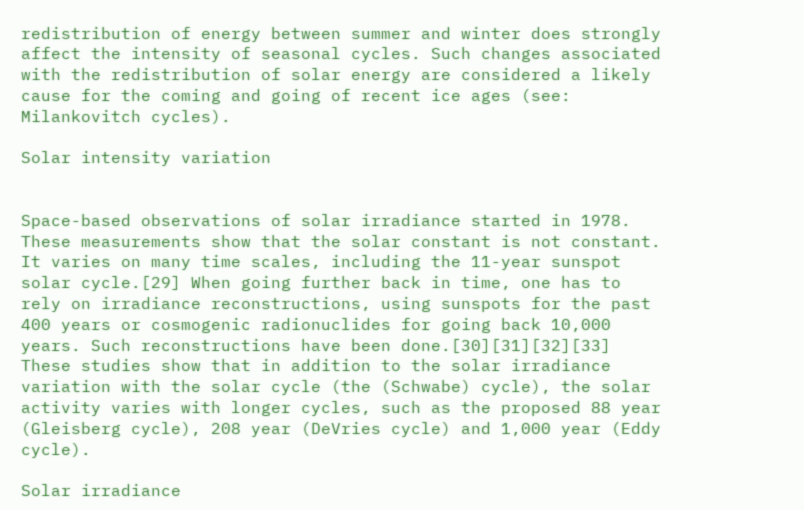redistribution of energy between summer and winter does strongly affect the intensity of seasonal cycles. Such changes associated with the redistribution of solar energy are considered a likely cause for the coming and going of recent ice ages (see: Milankovitch cycles).

Solar intensity variation


Space-based observations of solar irradiance started in 1978. These measurements show that the solar constant is not constant. It varies on many time scales, including the 11-year sunspot solar cycle.[29] When going further back in time, one has to rely on irradiance reconstructions, using sunspots for the past 400 years or cosmogenic radionuclides for going back 10,000 years. Such reconstructions have been done.[30][31][32][33] These studies show that in addition to the solar irradiance variation with the solar cycle (the (Schwabe) cycle), the solar activity varies with longer cycles, such as the proposed 88 year (Gleisberg cycle), 208 year (DeVries cycle) and 1,000 year (Eddy cycle).

Solar irradiance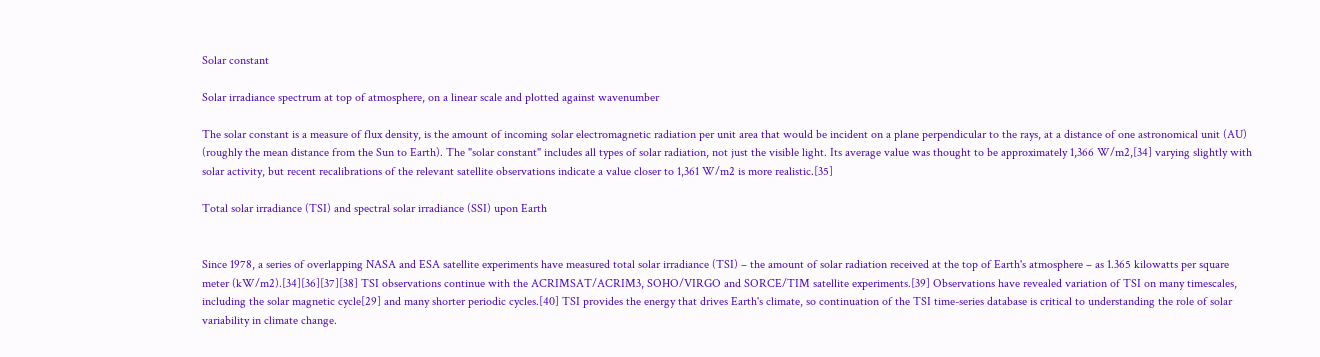Solar constant

Solar irradiance spectrum at top of atmosphere, on a linear scale and plotted against wavenumber

The solar constant is a measure of flux density, is the amount of incoming solar electromagnetic radiation per unit area that would be incident on a plane perpendicular to the rays, at a distance of one astronomical unit (AU) (roughly the mean distance from the Sun to Earth). The "solar constant" includes all types of solar radiation, not just the visible light. Its average value was thought to be approximately 1,366 W/m2,[34] varying slightly with solar activity, but recent recalibrations of the relevant satellite observations indicate a value closer to 1,361 W/m2 is more realistic.[35]

Total solar irradiance (TSI) and spectral solar irradiance (SSI) upon Earth


Since 1978, a series of overlapping NASA and ESA satellite experiments have measured total solar irradiance (TSI) – the amount of solar radiation received at the top of Earth's atmosphere – as 1.365 kilowatts per square meter (kW/m2).[34][36][37][38] TSI observations continue with the ACRIMSAT/ACRIM3, SOHO/VIRGO and SORCE/TIM satellite experiments.[39] Observations have revealed variation of TSI on many timescales, including the solar magnetic cycle[29] and many shorter periodic cycles.[40] TSI provides the energy that drives Earth's climate, so continuation of the TSI time-series database is critical to understanding the role of solar variability in climate change.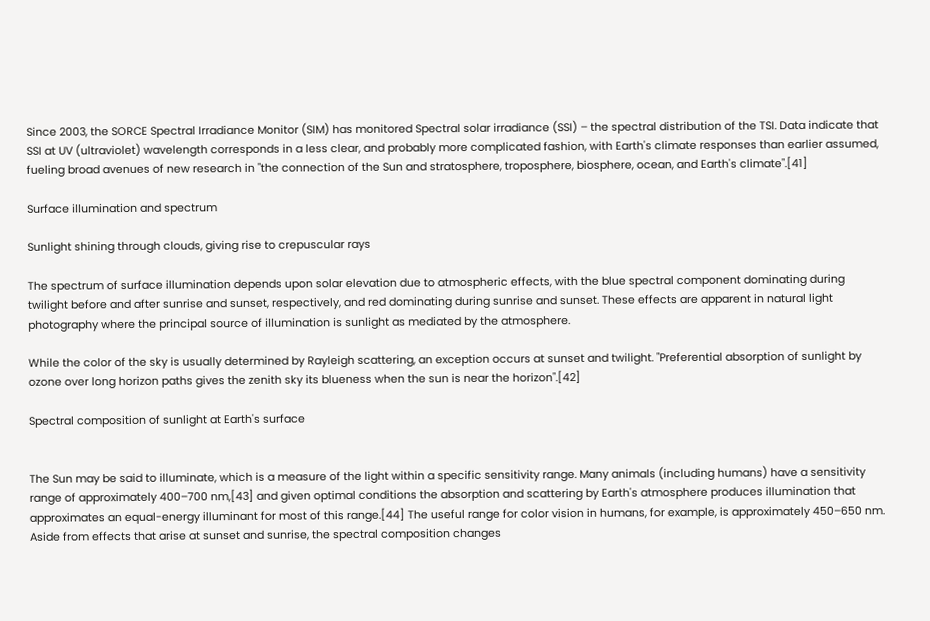Since 2003, the SORCE Spectral Irradiance Monitor (SIM) has monitored Spectral solar irradiance (SSI) – the spectral distribution of the TSI. Data indicate that SSI at UV (ultraviolet) wavelength corresponds in a less clear, and probably more complicated fashion, with Earth's climate responses than earlier assumed, fueling broad avenues of new research in "the connection of the Sun and stratosphere, troposphere, biosphere, ocean, and Earth's climate".[41]

Surface illumination and spectrum

Sunlight shining through clouds, giving rise to crepuscular rays

The spectrum of surface illumination depends upon solar elevation due to atmospheric effects, with the blue spectral component dominating during twilight before and after sunrise and sunset, respectively, and red dominating during sunrise and sunset. These effects are apparent in natural light photography where the principal source of illumination is sunlight as mediated by the atmosphere.

While the color of the sky is usually determined by Rayleigh scattering, an exception occurs at sunset and twilight. "Preferential absorption of sunlight by ozone over long horizon paths gives the zenith sky its blueness when the sun is near the horizon".[42]

Spectral composition of sunlight at Earth's surface


The Sun may be said to illuminate, which is a measure of the light within a specific sensitivity range. Many animals (including humans) have a sensitivity range of approximately 400–700 nm,[43] and given optimal conditions the absorption and scattering by Earth's atmosphere produces illumination that approximates an equal-energy illuminant for most of this range.[44] The useful range for color vision in humans, for example, is approximately 450–650 nm. Aside from effects that arise at sunset and sunrise, the spectral composition changes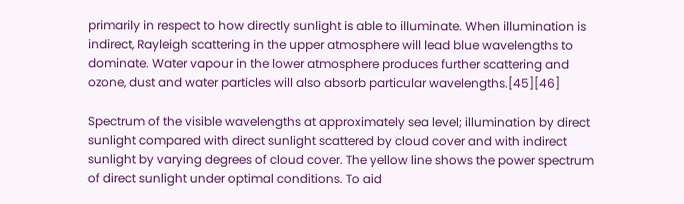primarily in respect to how directly sunlight is able to illuminate. When illumination is indirect, Rayleigh scattering in the upper atmosphere will lead blue wavelengths to dominate. Water vapour in the lower atmosphere produces further scattering and ozone, dust and water particles will also absorb particular wavelengths.[45][46]

Spectrum of the visible wavelengths at approximately sea level; illumination by direct sunlight compared with direct sunlight scattered by cloud cover and with indirect sunlight by varying degrees of cloud cover. The yellow line shows the power spectrum of direct sunlight under optimal conditions. To aid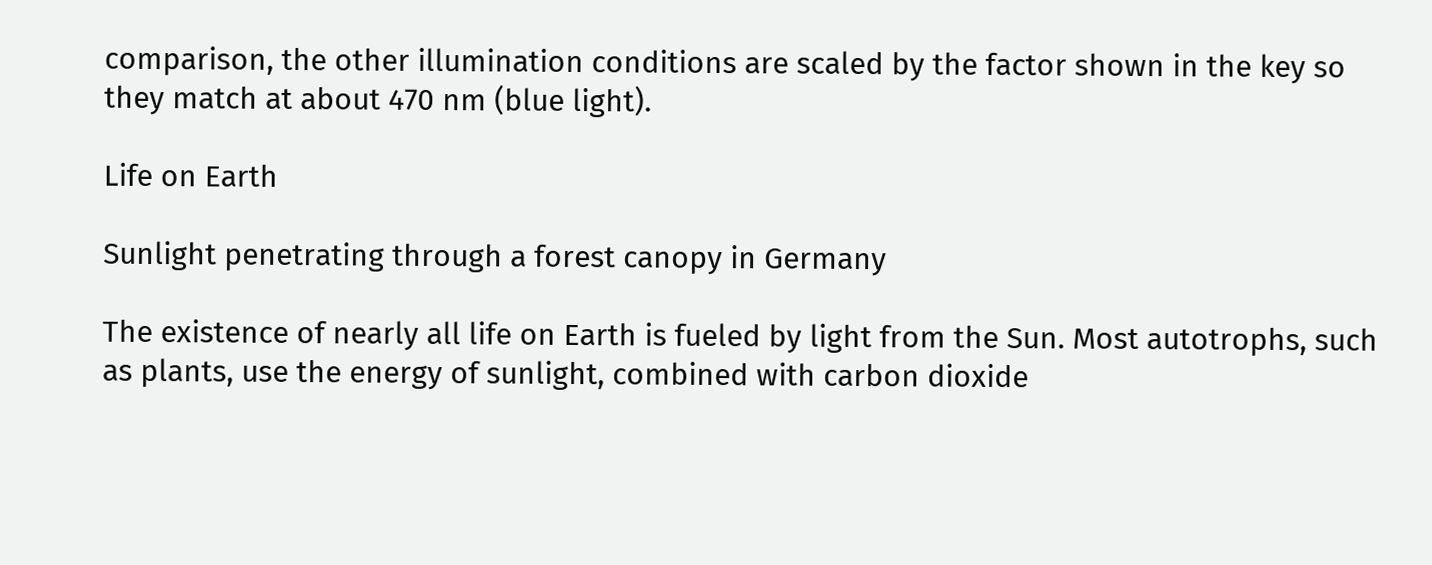comparison, the other illumination conditions are scaled by the factor shown in the key so they match at about 470 nm (blue light).

Life on Earth

Sunlight penetrating through a forest canopy in Germany

The existence of nearly all life on Earth is fueled by light from the Sun. Most autotrophs, such as plants, use the energy of sunlight, combined with carbon dioxide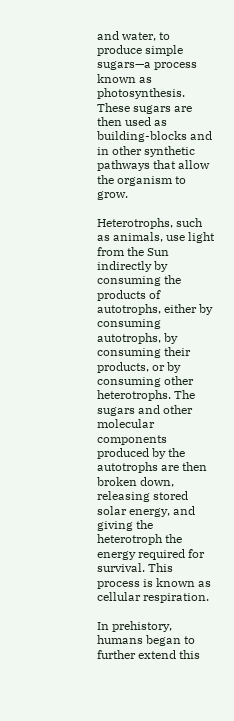and water, to produce simple sugars—a process known as photosynthesis. These sugars are then used as building-blocks and in other synthetic pathways that allow the organism to grow.

Heterotrophs, such as animals, use light from the Sun indirectly by consuming the products of autotrophs, either by consuming autotrophs, by consuming their products, or by consuming other heterotrophs. The sugars and other molecular components produced by the autotrophs are then broken down, releasing stored solar energy, and giving the heterotroph the energy required for survival. This process is known as cellular respiration.

In prehistory, humans began to further extend this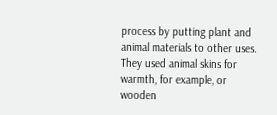process by putting plant and animal materials to other uses. They used animal skins for warmth, for example, or wooden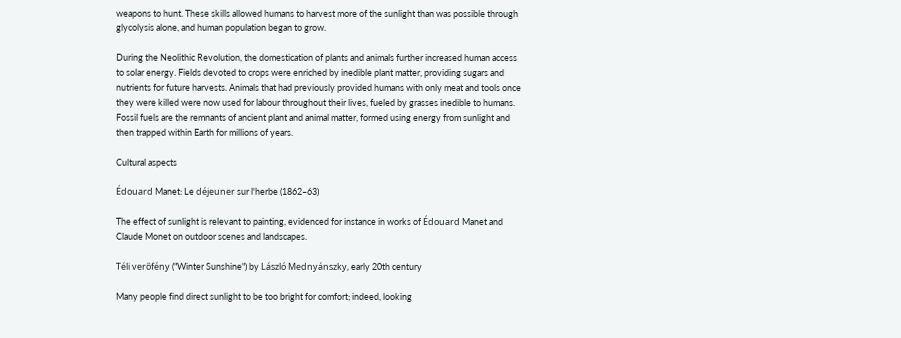weapons to hunt. These skills allowed humans to harvest more of the sunlight than was possible through glycolysis alone, and human population began to grow.

During the Neolithic Revolution, the domestication of plants and animals further increased human access to solar energy. Fields devoted to crops were enriched by inedible plant matter, providing sugars and nutrients for future harvests. Animals that had previously provided humans with only meat and tools once they were killed were now used for labour throughout their lives, fueled by grasses inedible to humans. Fossil fuels are the remnants of ancient plant and animal matter, formed using energy from sunlight and then trapped within Earth for millions of years.

Cultural aspects

Édouard Manet: Le déjeuner sur l'herbe (1862–63)

The effect of sunlight is relevant to painting, evidenced for instance in works of Édouard Manet and Claude Monet on outdoor scenes and landscapes.

Téli verőfény ("Winter Sunshine") by László Mednyánszky, early 20th century

Many people find direct sunlight to be too bright for comfort; indeed, looking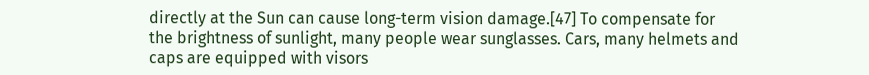directly at the Sun can cause long-term vision damage.[47] To compensate for the brightness of sunlight, many people wear sunglasses. Cars, many helmets and caps are equipped with visors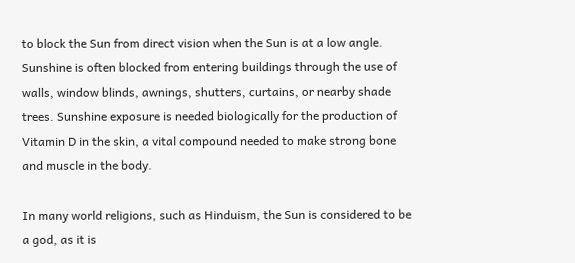to block the Sun from direct vision when the Sun is at a low angle. Sunshine is often blocked from entering buildings through the use of walls, window blinds, awnings, shutters, curtains, or nearby shade trees. Sunshine exposure is needed biologically for the production of Vitamin D in the skin, a vital compound needed to make strong bone and muscle in the body.

In many world religions, such as Hinduism, the Sun is considered to be a god, as it is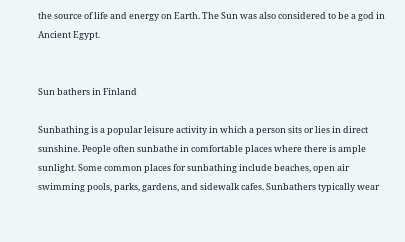the source of life and energy on Earth. The Sun was also considered to be a god in Ancient Egypt.


Sun bathers in Finland

Sunbathing is a popular leisure activity in which a person sits or lies in direct sunshine. People often sunbathe in comfortable places where there is ample sunlight. Some common places for sunbathing include beaches, open air swimming pools, parks, gardens, and sidewalk cafes. Sunbathers typically wear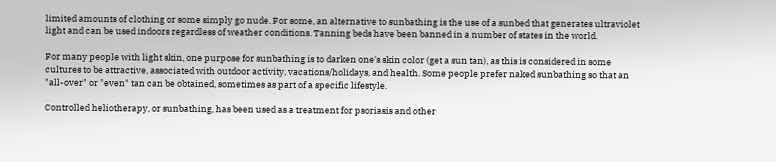limited amounts of clothing or some simply go nude. For some, an alternative to sunbathing is the use of a sunbed that generates ultraviolet light and can be used indoors regardless of weather conditions. Tanning beds have been banned in a number of states in the world.

For many people with light skin, one purpose for sunbathing is to darken one's skin color (get a sun tan), as this is considered in some cultures to be attractive, associated with outdoor activity, vacations/holidays, and health. Some people prefer naked sunbathing so that an "all-over" or "even" tan can be obtained, sometimes as part of a specific lifestyle.

Controlled heliotherapy, or sunbathing, has been used as a treatment for psoriasis and other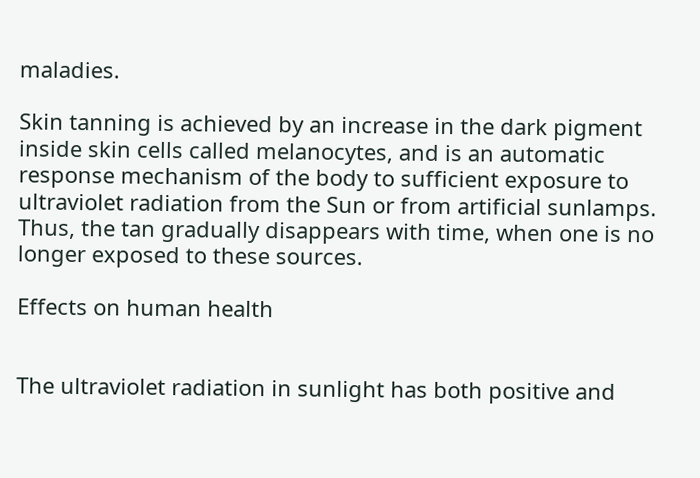maladies.

Skin tanning is achieved by an increase in the dark pigment inside skin cells called melanocytes, and is an automatic response mechanism of the body to sufficient exposure to ultraviolet radiation from the Sun or from artificial sunlamps. Thus, the tan gradually disappears with time, when one is no longer exposed to these sources.

Effects on human health


The ultraviolet radiation in sunlight has both positive and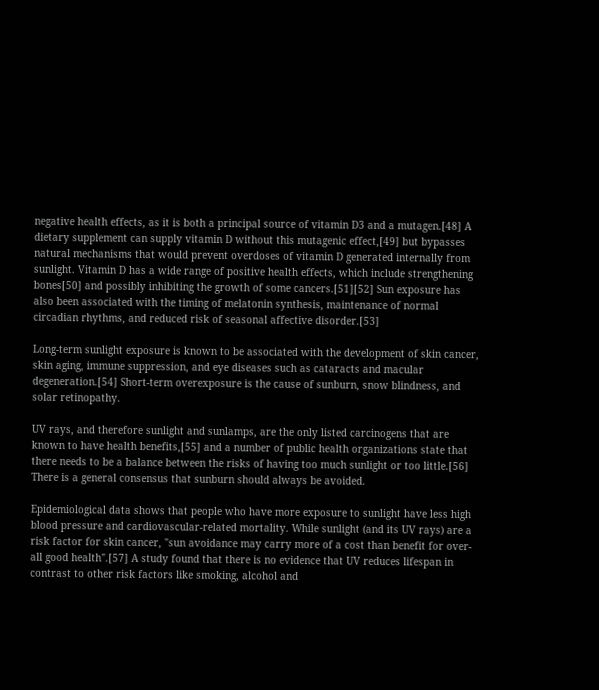negative health effects, as it is both a principal source of vitamin D3 and a mutagen.[48] A dietary supplement can supply vitamin D without this mutagenic effect,[49] but bypasses natural mechanisms that would prevent overdoses of vitamin D generated internally from sunlight. Vitamin D has a wide range of positive health effects, which include strengthening bones[50] and possibly inhibiting the growth of some cancers.[51][52] Sun exposure has also been associated with the timing of melatonin synthesis, maintenance of normal circadian rhythms, and reduced risk of seasonal affective disorder.[53]

Long-term sunlight exposure is known to be associated with the development of skin cancer, skin aging, immune suppression, and eye diseases such as cataracts and macular degeneration.[54] Short-term overexposure is the cause of sunburn, snow blindness, and solar retinopathy.

UV rays, and therefore sunlight and sunlamps, are the only listed carcinogens that are known to have health benefits,[55] and a number of public health organizations state that there needs to be a balance between the risks of having too much sunlight or too little.[56] There is a general consensus that sunburn should always be avoided.

Epidemiological data shows that people who have more exposure to sunlight have less high blood pressure and cardiovascular-related mortality. While sunlight (and its UV rays) are a risk factor for skin cancer, "sun avoidance may carry more of a cost than benefit for over-all good health".[57] A study found that there is no evidence that UV reduces lifespan in contrast to other risk factors like smoking, alcohol and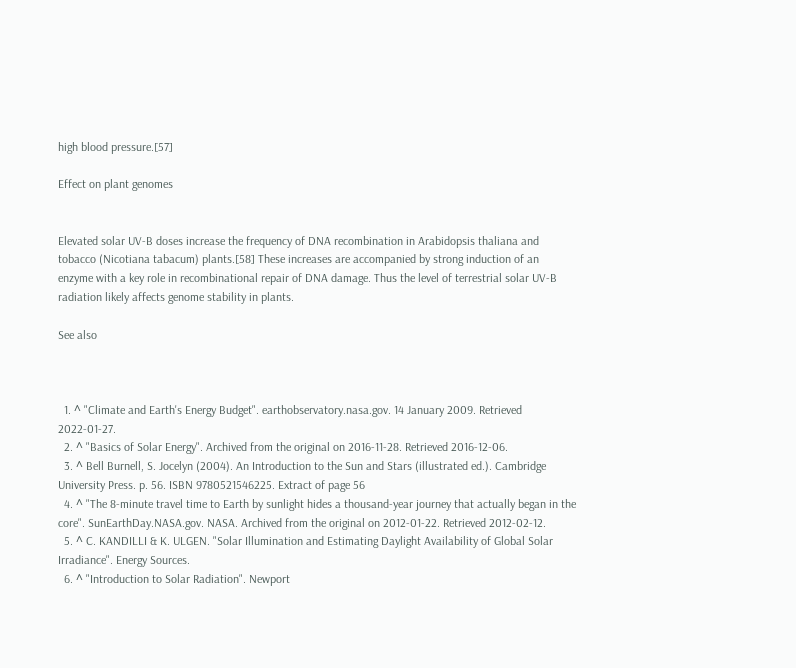high blood pressure.[57]

Effect on plant genomes


Elevated solar UV-B doses increase the frequency of DNA recombination in Arabidopsis thaliana and tobacco (Nicotiana tabacum) plants.[58] These increases are accompanied by strong induction of an enzyme with a key role in recombinational repair of DNA damage. Thus the level of terrestrial solar UV-B radiation likely affects genome stability in plants.

See also



  1. ^ "Climate and Earth's Energy Budget". earthobservatory.nasa.gov. 14 January 2009. Retrieved 2022-01-27.
  2. ^ "Basics of Solar Energy". Archived from the original on 2016-11-28. Retrieved 2016-12-06.
  3. ^ Bell Burnell, S. Jocelyn (2004). An Introduction to the Sun and Stars (illustrated ed.). Cambridge University Press. p. 56. ISBN 9780521546225. Extract of page 56
  4. ^ "The 8-minute travel time to Earth by sunlight hides a thousand-year journey that actually began in the core". SunEarthDay.NASA.gov. NASA. Archived from the original on 2012-01-22. Retrieved 2012-02-12.
  5. ^ C. KANDILLI & K. ULGEN. "Solar Illumination and Estimating Daylight Availability of Global Solar Irradiance". Energy Sources.
  6. ^ "Introduction to Solar Radiation". Newport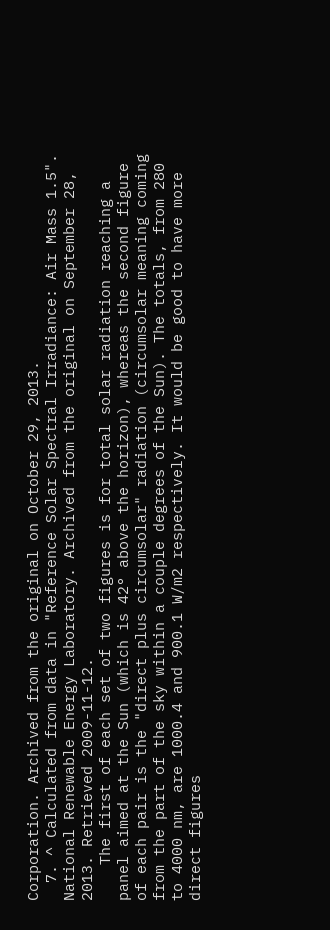Corporation. Archived from the original on October 29, 2013.
  7. ^ Calculated from data in "Reference Solar Spectral Irradiance: Air Mass 1.5". National Renewable Energy Laboratory. Archived from the original on September 28, 2013. Retrieved 2009-11-12.
    The first of each set of two figures is for total solar radiation reaching a panel aimed at the Sun (which is 42° above the horizon), whereas the second figure of each pair is the "direct plus circumsolar" radiation (circumsolar meaning coming from the part of the sky within a couple degrees of the Sun). The totals, from 280 to 4000 nm, are 1000.4 and 900.1 W/m2 respectively. It would be good to have more direct figures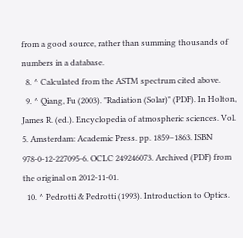from a good source, rather than summing thousands of numbers in a database.
  8. ^ Calculated from the ASTM spectrum cited above.
  9. ^ Qiang, Fu (2003). "Radiation (Solar)" (PDF). In Holton, James R. (ed.). Encyclopedia of atmospheric sciences. Vol. 5. Amsterdam: Academic Press. pp. 1859–1863. ISBN 978-0-12-227095-6. OCLC 249246073. Archived (PDF) from the original on 2012-11-01.
  10. ^ Pedrotti & Pedrotti (1993). Introduction to Optics.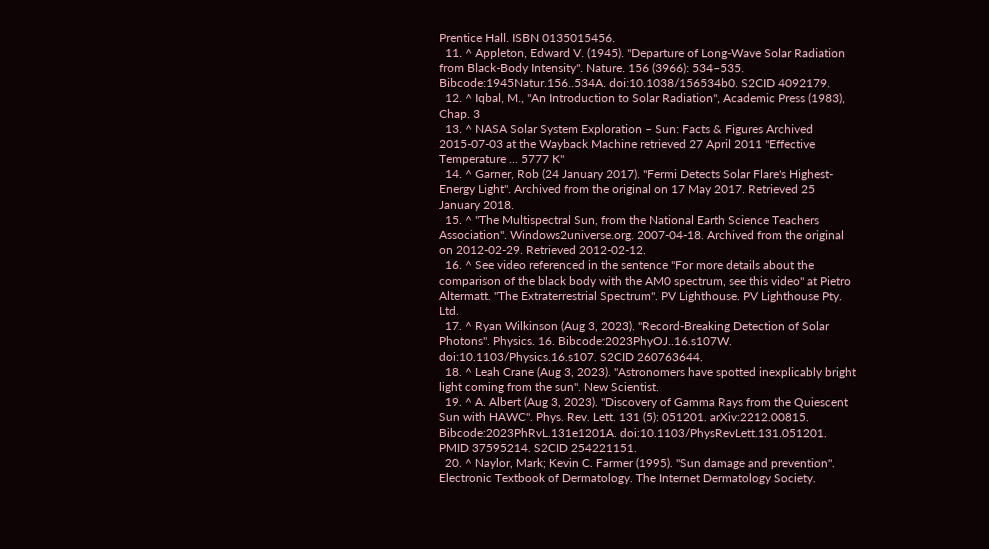Prentice Hall. ISBN 0135015456.
  11. ^ Appleton, Edward V. (1945). "Departure of Long-Wave Solar Radiation from Black-Body Intensity". Nature. 156 (3966): 534–535. Bibcode:1945Natur.156..534A. doi:10.1038/156534b0. S2CID 4092179.
  12. ^ Iqbal, M., "An Introduction to Solar Radiation", Academic Press (1983), Chap. 3
  13. ^ NASA Solar System Exploration – Sun: Facts & Figures Archived 2015-07-03 at the Wayback Machine retrieved 27 April 2011 "Effective Temperature ... 5777 K"
  14. ^ Garner, Rob (24 January 2017). "Fermi Detects Solar Flare's Highest-Energy Light". Archived from the original on 17 May 2017. Retrieved 25 January 2018.
  15. ^ "The Multispectral Sun, from the National Earth Science Teachers Association". Windows2universe.org. 2007-04-18. Archived from the original on 2012-02-29. Retrieved 2012-02-12.
  16. ^ See video referenced in the sentence "For more details about the comparison of the black body with the AM0 spectrum, see this video" at Pietro Altermatt. "The Extraterrestrial Spectrum". PV Lighthouse. PV Lighthouse Pty. Ltd.
  17. ^ Ryan Wilkinson (Aug 3, 2023). "Record-Breaking Detection of Solar Photons". Physics. 16. Bibcode:2023PhyOJ..16.s107W. doi:10.1103/Physics.16.s107. S2CID 260763644.
  18. ^ Leah Crane (Aug 3, 2023). "Astronomers have spotted inexplicably bright light coming from the sun". New Scientist.
  19. ^ A. Albert (Aug 3, 2023). "Discovery of Gamma Rays from the Quiescent Sun with HAWC". Phys. Rev. Lett. 131 (5): 051201. arXiv:2212.00815. Bibcode:2023PhRvL.131e1201A. doi:10.1103/PhysRevLett.131.051201. PMID 37595214. S2CID 254221151.
  20. ^ Naylor, Mark; Kevin C. Farmer (1995). "Sun damage and prevention". Electronic Textbook of Dermatology. The Internet Dermatology Society.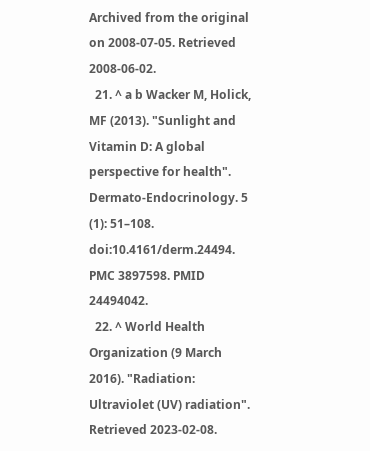Archived from the original on 2008-07-05. Retrieved 2008-06-02.
  21. ^ a b Wacker M, Holick, MF (2013). "Sunlight and Vitamin D: A global perspective for health". Dermato-Endocrinology. 5 (1): 51–108. doi:10.4161/derm.24494. PMC 3897598. PMID 24494042.
  22. ^ World Health Organization (9 March 2016). "Radiation: Ultraviolet (UV) radiation". Retrieved 2023-02-08.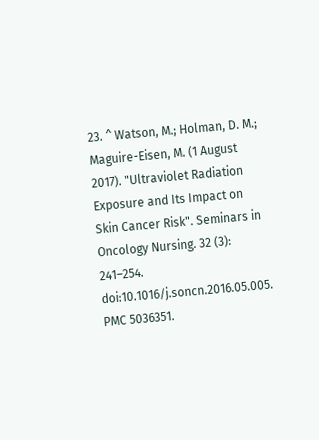23. ^ Watson, M.; Holman, D. M.; Maguire-Eisen, M. (1 August 2017). "Ultraviolet Radiation Exposure and Its Impact on Skin Cancer Risk". Seminars in Oncology Nursing. 32 (3): 241–254. doi:10.1016/j.soncn.2016.05.005. PMC 5036351.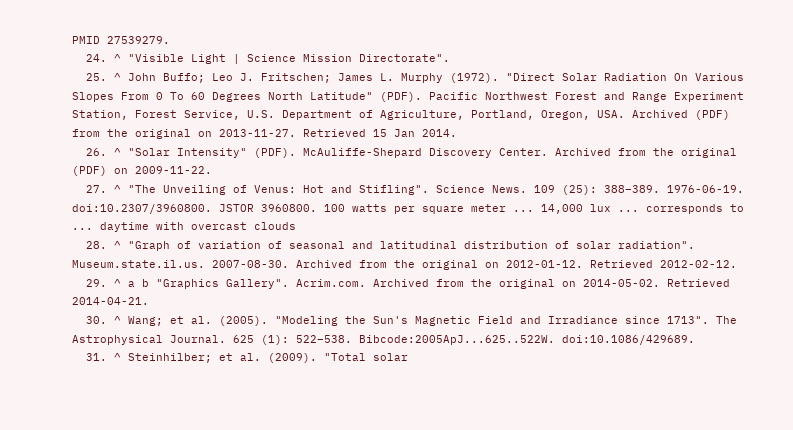PMID 27539279.
  24. ^ "Visible Light | Science Mission Directorate".
  25. ^ John Buffo; Leo J. Fritschen; James L. Murphy (1972). "Direct Solar Radiation On Various Slopes From 0 To 60 Degrees North Latitude" (PDF). Pacific Northwest Forest and Range Experiment Station, Forest Service, U.S. Department of Agriculture, Portland, Oregon, USA. Archived (PDF) from the original on 2013-11-27. Retrieved 15 Jan 2014.
  26. ^ "Solar Intensity" (PDF). McAuliffe-Shepard Discovery Center. Archived from the original (PDF) on 2009-11-22.
  27. ^ "The Unveiling of Venus: Hot and Stifling". Science News. 109 (25): 388–389. 1976-06-19. doi:10.2307/3960800. JSTOR 3960800. 100 watts per square meter ... 14,000 lux ... corresponds to ... daytime with overcast clouds
  28. ^ "Graph of variation of seasonal and latitudinal distribution of solar radiation". Museum.state.il.us. 2007-08-30. Archived from the original on 2012-01-12. Retrieved 2012-02-12.
  29. ^ a b "Graphics Gallery". Acrim.com. Archived from the original on 2014-05-02. Retrieved 2014-04-21.
  30. ^ Wang; et al. (2005). "Modeling the Sun's Magnetic Field and Irradiance since 1713". The Astrophysical Journal. 625 (1): 522–538. Bibcode:2005ApJ...625..522W. doi:10.1086/429689.
  31. ^ Steinhilber; et al. (2009). "Total solar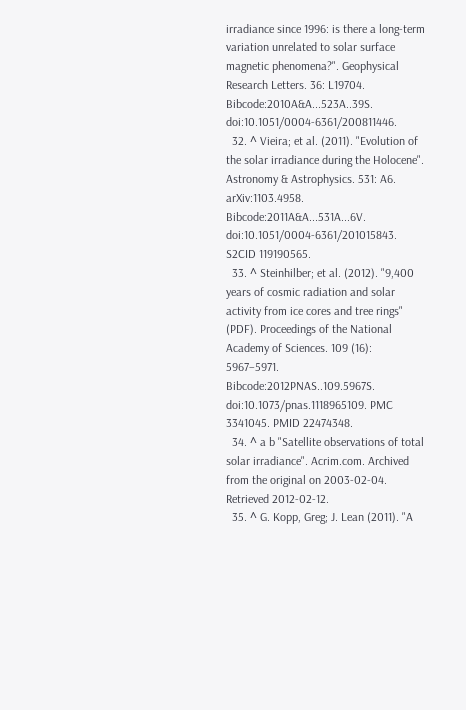irradiance since 1996: is there a long-term variation unrelated to solar surface magnetic phenomena?". Geophysical Research Letters. 36: L19704. Bibcode:2010A&A...523A..39S. doi:10.1051/0004-6361/200811446.
  32. ^ Vieira; et al. (2011). "Evolution of the solar irradiance during the Holocene". Astronomy & Astrophysics. 531: A6. arXiv:1103.4958. Bibcode:2011A&A...531A...6V. doi:10.1051/0004-6361/201015843. S2CID 119190565.
  33. ^ Steinhilber; et al. (2012). "9,400 years of cosmic radiation and solar activity from ice cores and tree rings" (PDF). Proceedings of the National Academy of Sciences. 109 (16): 5967–5971. Bibcode:2012PNAS..109.5967S. doi:10.1073/pnas.1118965109. PMC 3341045. PMID 22474348.
  34. ^ a b "Satellite observations of total solar irradiance". Acrim.com. Archived from the original on 2003-02-04. Retrieved 2012-02-12.
  35. ^ G. Kopp, Greg; J. Lean (2011). "A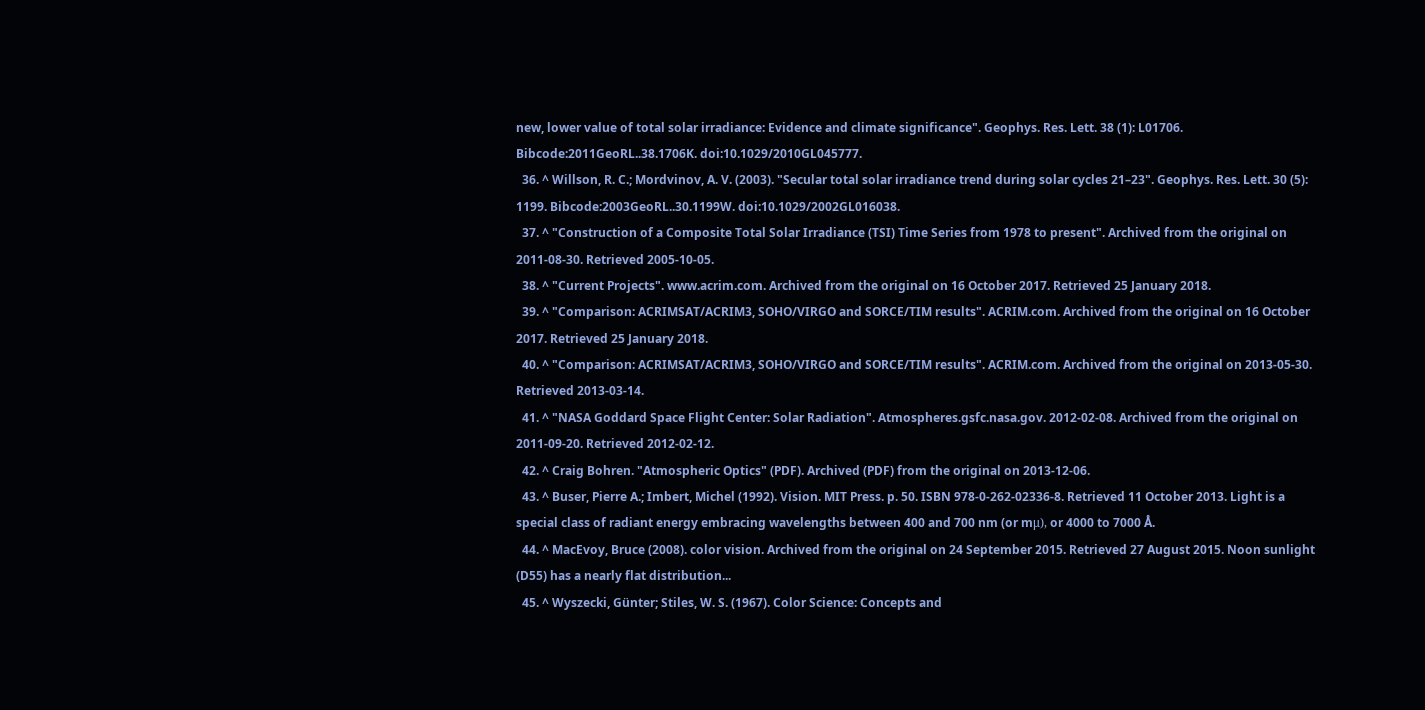new, lower value of total solar irradiance: Evidence and climate significance". Geophys. Res. Lett. 38 (1): L01706. Bibcode:2011GeoRL..38.1706K. doi:10.1029/2010GL045777.
  36. ^ Willson, R. C.; Mordvinov, A. V. (2003). "Secular total solar irradiance trend during solar cycles 21–23". Geophys. Res. Lett. 30 (5): 1199. Bibcode:2003GeoRL..30.1199W. doi:10.1029/2002GL016038.
  37. ^ "Construction of a Composite Total Solar Irradiance (TSI) Time Series from 1978 to present". Archived from the original on 2011-08-30. Retrieved 2005-10-05.
  38. ^ "Current Projects". www.acrim.com. Archived from the original on 16 October 2017. Retrieved 25 January 2018.
  39. ^ "Comparison: ACRIMSAT/ACRIM3, SOHO/VIRGO and SORCE/TIM results". ACRIM.com. Archived from the original on 16 October 2017. Retrieved 25 January 2018.
  40. ^ "Comparison: ACRIMSAT/ACRIM3, SOHO/VIRGO and SORCE/TIM results". ACRIM.com. Archived from the original on 2013-05-30. Retrieved 2013-03-14.
  41. ^ "NASA Goddard Space Flight Center: Solar Radiation". Atmospheres.gsfc.nasa.gov. 2012-02-08. Archived from the original on 2011-09-20. Retrieved 2012-02-12.
  42. ^ Craig Bohren. "Atmospheric Optics" (PDF). Archived (PDF) from the original on 2013-12-06.
  43. ^ Buser, Pierre A.; Imbert, Michel (1992). Vision. MIT Press. p. 50. ISBN 978-0-262-02336-8. Retrieved 11 October 2013. Light is a special class of radiant energy embracing wavelengths between 400 and 700 nm (or mμ), or 4000 to 7000 Å.
  44. ^ MacEvoy, Bruce (2008). color vision. Archived from the original on 24 September 2015. Retrieved 27 August 2015. Noon sunlight (D55) has a nearly flat distribution...
  45. ^ Wyszecki, Günter; Stiles, W. S. (1967). Color Science: Concepts and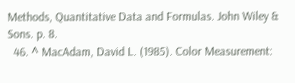Methods, Quantitative Data and Formulas. John Wiley & Sons. p. 8.
  46. ^ MacAdam, David L. (1985). Color Measurement: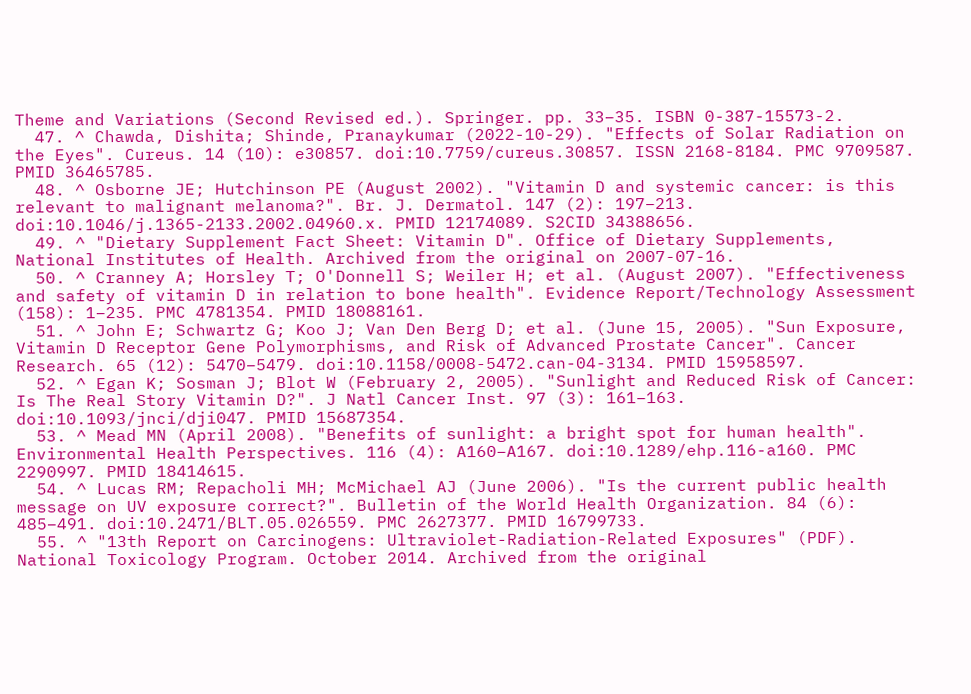Theme and Variations (Second Revised ed.). Springer. pp. 33–35. ISBN 0-387-15573-2.
  47. ^ Chawda, Dishita; Shinde, Pranaykumar (2022-10-29). "Effects of Solar Radiation on the Eyes". Cureus. 14 (10): e30857. doi:10.7759/cureus.30857. ISSN 2168-8184. PMC 9709587. PMID 36465785.
  48. ^ Osborne JE; Hutchinson PE (August 2002). "Vitamin D and systemic cancer: is this relevant to malignant melanoma?". Br. J. Dermatol. 147 (2): 197–213. doi:10.1046/j.1365-2133.2002.04960.x. PMID 12174089. S2CID 34388656.
  49. ^ "Dietary Supplement Fact Sheet: Vitamin D". Office of Dietary Supplements, National Institutes of Health. Archived from the original on 2007-07-16.
  50. ^ Cranney A; Horsley T; O'Donnell S; Weiler H; et al. (August 2007). "Effectiveness and safety of vitamin D in relation to bone health". Evidence Report/Technology Assessment (158): 1–235. PMC 4781354. PMID 18088161.
  51. ^ John E; Schwartz G; Koo J; Van Den Berg D; et al. (June 15, 2005). "Sun Exposure, Vitamin D Receptor Gene Polymorphisms, and Risk of Advanced Prostate Cancer". Cancer Research. 65 (12): 5470–5479. doi:10.1158/0008-5472.can-04-3134. PMID 15958597.
  52. ^ Egan K; Sosman J; Blot W (February 2, 2005). "Sunlight and Reduced Risk of Cancer: Is The Real Story Vitamin D?". J Natl Cancer Inst. 97 (3): 161–163. doi:10.1093/jnci/dji047. PMID 15687354.
  53. ^ Mead MN (April 2008). "Benefits of sunlight: a bright spot for human health". Environmental Health Perspectives. 116 (4): A160–A167. doi:10.1289/ehp.116-a160. PMC 2290997. PMID 18414615.
  54. ^ Lucas RM; Repacholi MH; McMichael AJ (June 2006). "Is the current public health message on UV exposure correct?". Bulletin of the World Health Organization. 84 (6): 485–491. doi:10.2471/BLT.05.026559. PMC 2627377. PMID 16799733.
  55. ^ "13th Report on Carcinogens: Ultraviolet-Radiation-Related Exposures" (PDF). National Toxicology Program. October 2014. Archived from the original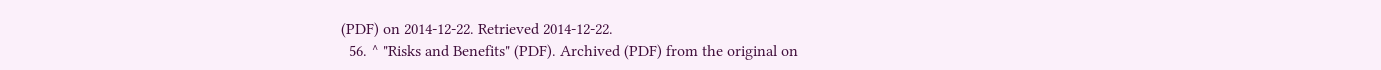(PDF) on 2014-12-22. Retrieved 2014-12-22.
  56. ^ "Risks and Benefits" (PDF). Archived (PDF) from the original on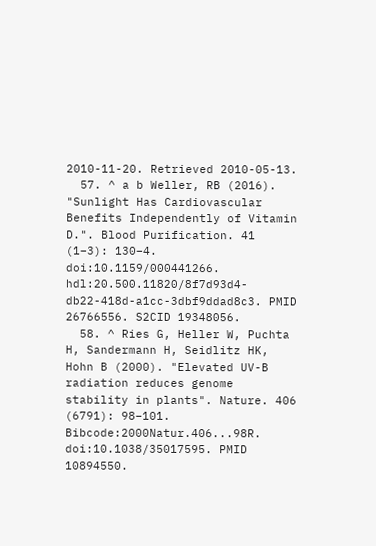2010-11-20. Retrieved 2010-05-13.
  57. ^ a b Weller, RB (2016). "Sunlight Has Cardiovascular Benefits Independently of Vitamin D.". Blood Purification. 41 (1–3): 130–4. doi:10.1159/000441266. hdl:20.500.11820/8f7d93d4-db22-418d-a1cc-3dbf9ddad8c3. PMID 26766556. S2CID 19348056.
  58. ^ Ries G, Heller W, Puchta H, Sandermann H, Seidlitz HK, Hohn B (2000). "Elevated UV-B radiation reduces genome stability in plants". Nature. 406 (6791): 98–101. Bibcode:2000Natur.406...98R. doi:10.1038/35017595. PMID 10894550.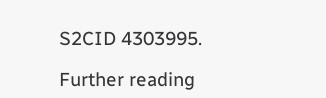S2CID 4303995.

Further reading